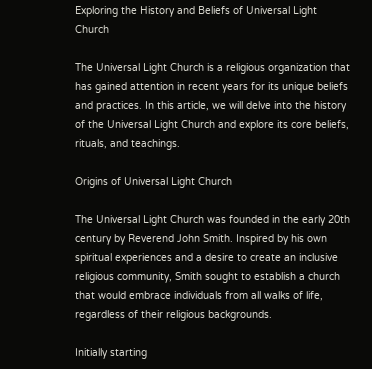Exploring the History and Beliefs of Universal Light Church

The Universal Light Church is a religious organization that has gained attention in recent years for its unique beliefs and practices. In this article, we will delve into the history of the Universal Light Church and explore its core beliefs, rituals, and teachings.

Origins of Universal Light Church

The Universal Light Church was founded in the early 20th century by Reverend John Smith. Inspired by his own spiritual experiences and a desire to create an inclusive religious community, Smith sought to establish a church that would embrace individuals from all walks of life, regardless of their religious backgrounds.

Initially starting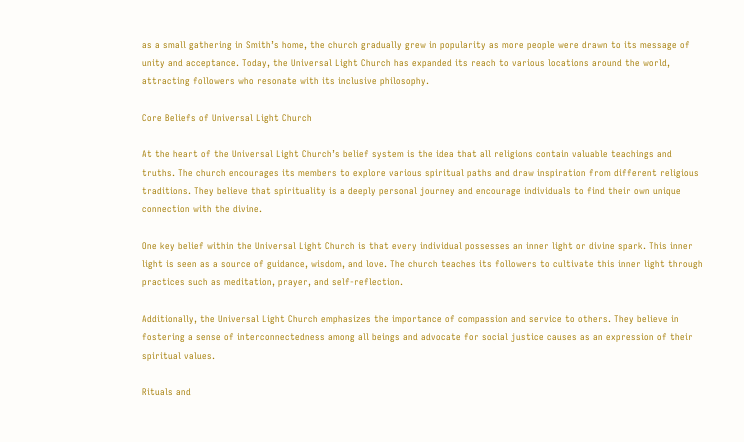as a small gathering in Smith’s home, the church gradually grew in popularity as more people were drawn to its message of unity and acceptance. Today, the Universal Light Church has expanded its reach to various locations around the world, attracting followers who resonate with its inclusive philosophy.

Core Beliefs of Universal Light Church

At the heart of the Universal Light Church’s belief system is the idea that all religions contain valuable teachings and truths. The church encourages its members to explore various spiritual paths and draw inspiration from different religious traditions. They believe that spirituality is a deeply personal journey and encourage individuals to find their own unique connection with the divine.

One key belief within the Universal Light Church is that every individual possesses an inner light or divine spark. This inner light is seen as a source of guidance, wisdom, and love. The church teaches its followers to cultivate this inner light through practices such as meditation, prayer, and self-reflection.

Additionally, the Universal Light Church emphasizes the importance of compassion and service to others. They believe in fostering a sense of interconnectedness among all beings and advocate for social justice causes as an expression of their spiritual values.

Rituals and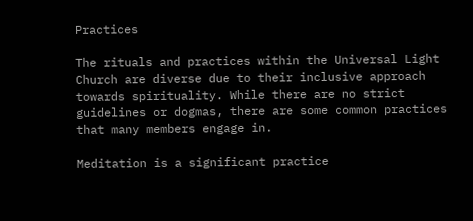Practices

The rituals and practices within the Universal Light Church are diverse due to their inclusive approach towards spirituality. While there are no strict guidelines or dogmas, there are some common practices that many members engage in.

Meditation is a significant practice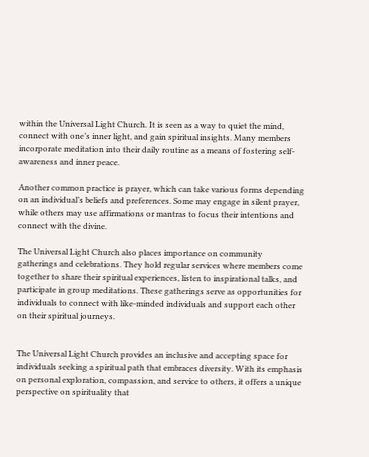within the Universal Light Church. It is seen as a way to quiet the mind, connect with one’s inner light, and gain spiritual insights. Many members incorporate meditation into their daily routine as a means of fostering self-awareness and inner peace.

Another common practice is prayer, which can take various forms depending on an individual’s beliefs and preferences. Some may engage in silent prayer, while others may use affirmations or mantras to focus their intentions and connect with the divine.

The Universal Light Church also places importance on community gatherings and celebrations. They hold regular services where members come together to share their spiritual experiences, listen to inspirational talks, and participate in group meditations. These gatherings serve as opportunities for individuals to connect with like-minded individuals and support each other on their spiritual journeys.


The Universal Light Church provides an inclusive and accepting space for individuals seeking a spiritual path that embraces diversity. With its emphasis on personal exploration, compassion, and service to others, it offers a unique perspective on spirituality that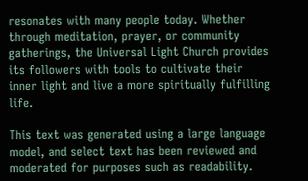resonates with many people today. Whether through meditation, prayer, or community gatherings, the Universal Light Church provides its followers with tools to cultivate their inner light and live a more spiritually fulfilling life.

This text was generated using a large language model, and select text has been reviewed and moderated for purposes such as readability.